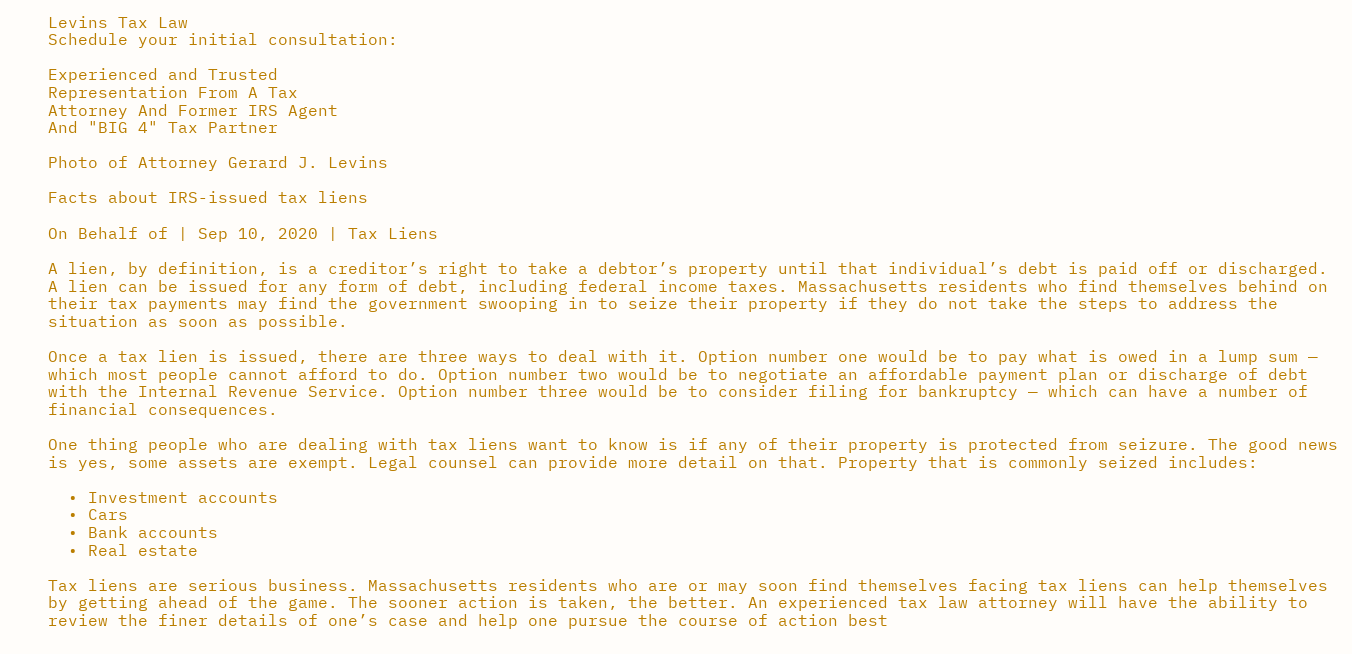Levins Tax Law
Schedule your initial consultation:

Experienced and Trusted
Representation From A Tax
Attorney And Former IRS Agent
And "BIG 4" Tax Partner

Photo of Attorney Gerard J. Levins

Facts about IRS-issued tax liens

On Behalf of | Sep 10, 2020 | Tax Liens

A lien, by definition, is a creditor’s right to take a debtor’s property until that individual’s debt is paid off or discharged. A lien can be issued for any form of debt, including federal income taxes. Massachusetts residents who find themselves behind on their tax payments may find the government swooping in to seize their property if they do not take the steps to address the situation as soon as possible.

Once a tax lien is issued, there are three ways to deal with it. Option number one would be to pay what is owed in a lump sum — which most people cannot afford to do. Option number two would be to negotiate an affordable payment plan or discharge of debt with the Internal Revenue Service. Option number three would be to consider filing for bankruptcy — which can have a number of financial consequences.

One thing people who are dealing with tax liens want to know is if any of their property is protected from seizure. The good news is yes, some assets are exempt. Legal counsel can provide more detail on that. Property that is commonly seized includes:

  • Investment accounts
  • Cars
  • Bank accounts
  • Real estate

Tax liens are serious business. Massachusetts residents who are or may soon find themselves facing tax liens can help themselves by getting ahead of the game. The sooner action is taken, the better. An experienced tax law attorney will have the ability to review the finer details of one’s case and help one pursue the course of action best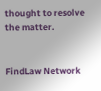thought to resolve the matter.


FindLaw Network